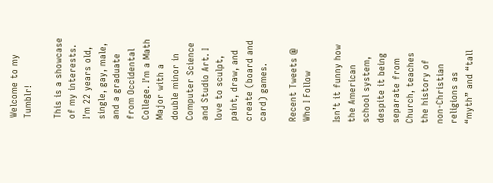Welcome to my Tumblr!

This is a showcase of my interests. I'm 22 years old, single, gay, male, and a graduate from Occidental College. I'm a Math Major with a double minor in Computer Science and Studio Art. I love to sculpt, paint, draw, and create (board and card) games.

Recent Tweets @
Who I Follow

Isn’t it funny how the American school system, despite it being separate from Church, teaches the history of non-Christian religions as “myth” and “tall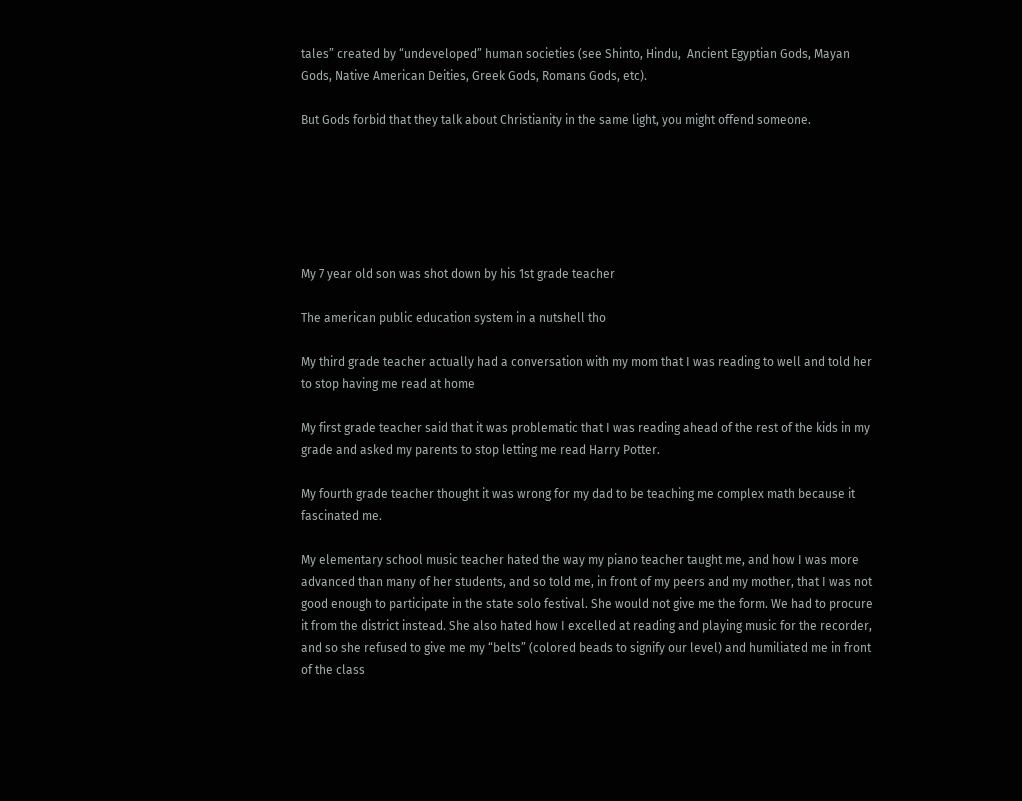tales” created by “undeveloped” human societies (see Shinto, Hindu,  Ancient Egyptian Gods, Mayan Gods, Native American Deities, Greek Gods, Romans Gods, etc).

But Gods forbid that they talk about Christianity in the same light, you might offend someone.






My 7 year old son was shot down by his 1st grade teacher

The american public education system in a nutshell tho

My third grade teacher actually had a conversation with my mom that I was reading to well and told her to stop having me read at home

My first grade teacher said that it was problematic that I was reading ahead of the rest of the kids in my grade and asked my parents to stop letting me read Harry Potter.

My fourth grade teacher thought it was wrong for my dad to be teaching me complex math because it fascinated me.

My elementary school music teacher hated the way my piano teacher taught me, and how I was more advanced than many of her students, and so told me, in front of my peers and my mother, that I was not good enough to participate in the state solo festival. She would not give me the form. We had to procure it from the district instead. She also hated how I excelled at reading and playing music for the recorder, and so she refused to give me my “belts” (colored beads to signify our level) and humiliated me in front of the class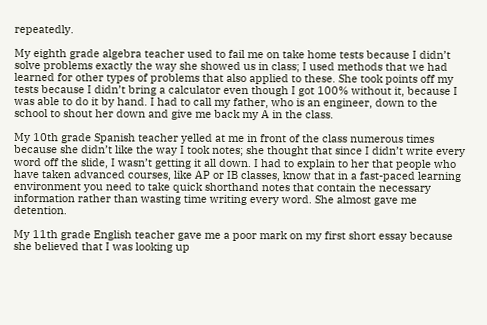repeatedly.

My eighth grade algebra teacher used to fail me on take home tests because I didn’t solve problems exactly the way she showed us in class; I used methods that we had learned for other types of problems that also applied to these. She took points off my tests because I didn’t bring a calculator even though I got 100% without it, because I was able to do it by hand. I had to call my father, who is an engineer, down to the school to shout her down and give me back my A in the class.

My 10th grade Spanish teacher yelled at me in front of the class numerous times because she didn’t like the way I took notes; she thought that since I didn’t write every word off the slide, I wasn’t getting it all down. I had to explain to her that people who have taken advanced courses, like AP or IB classes, know that in a fast-paced learning environment you need to take quick shorthand notes that contain the necessary information rather than wasting time writing every word. She almost gave me detention.

My 11th grade English teacher gave me a poor mark on my first short essay because she believed that I was looking up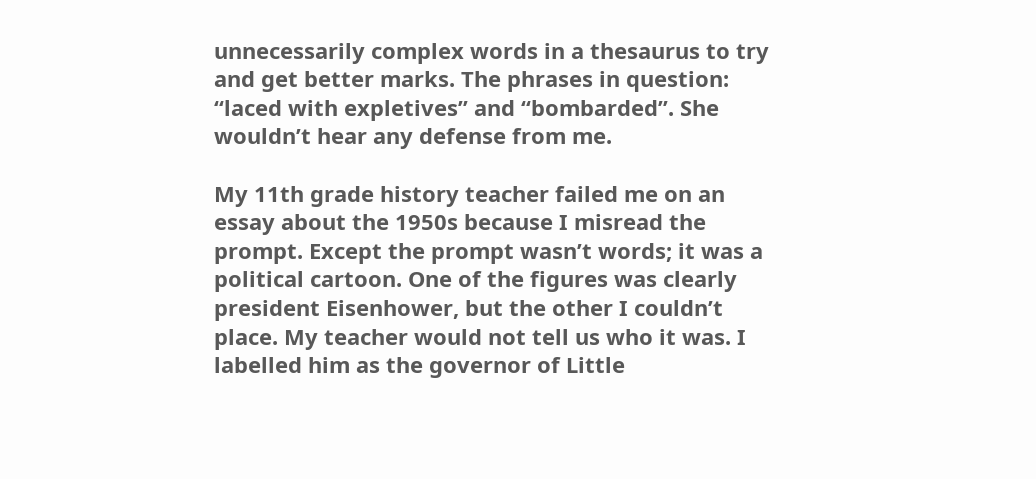unnecessarily complex words in a thesaurus to try and get better marks. The phrases in question: “laced with expletives” and “bombarded”. She wouldn’t hear any defense from me.

My 11th grade history teacher failed me on an essay about the 1950s because I misread the prompt. Except the prompt wasn’t words; it was a political cartoon. One of the figures was clearly president Eisenhower, but the other I couldn’t place. My teacher would not tell us who it was. I labelled him as the governor of Little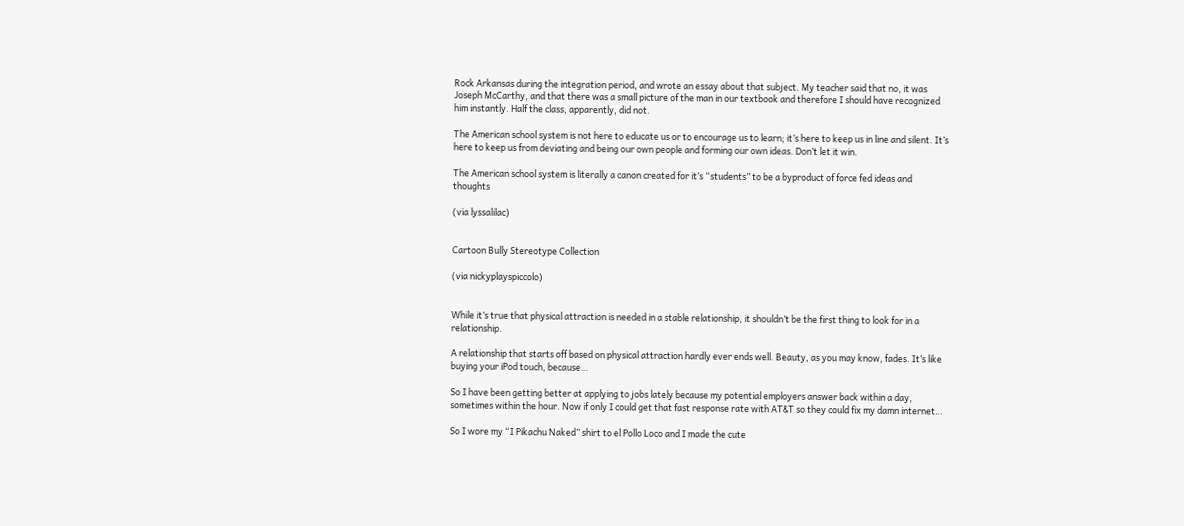Rock Arkansas during the integration period, and wrote an essay about that subject. My teacher said that no, it was Joseph McCarthy, and that there was a small picture of the man in our textbook and therefore I should have recognized him instantly. Half the class, apparently, did not.

The American school system is not here to educate us or to encourage us to learn; it’s here to keep us in line and silent. It’s here to keep us from deviating and being our own people and forming our own ideas. Don’t let it win.

The American school system is literally a canon created for it’s “students” to be a byproduct of force fed ideas and thoughts

(via lyssalilac)


Cartoon Bully Stereotype Collection

(via nickyplayspiccolo)


While it’s true that physical attraction is needed in a stable relationship, it shouldn’t be the first thing to look for in a relationship.

A relationship that starts off based on physical attraction hardly ever ends well. Beauty, as you may know, fades. It’s like buying your iPod touch, because…

So I have been getting better at applying to jobs lately because my potential employers answer back within a day, sometimes within the hour. Now if only I could get that fast response rate with AT&T so they could fix my damn internet…

So I wore my “I Pikachu Naked” shirt to el Pollo Loco and I made the cute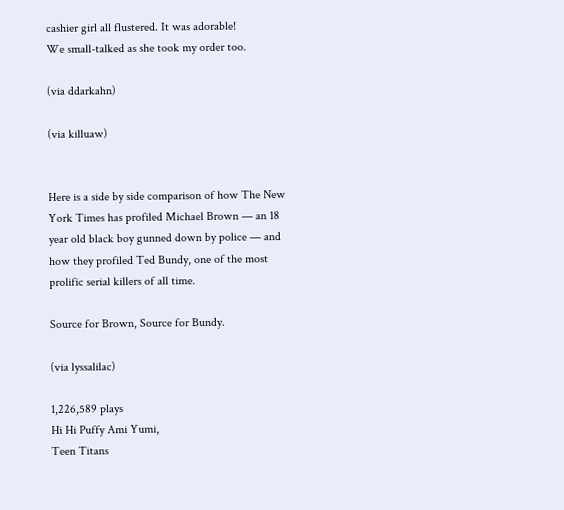cashier girl all flustered. It was adorable!
We small-talked as she took my order too.

(via ddarkahn)

(via killuaw)


Here is a side by side comparison of how The New York Times has profiled Michael Brown — an 18 year old black boy gunned down by police — and how they profiled Ted Bundy, one of the most prolific serial killers of all time.

Source for Brown, Source for Bundy.

(via lyssalilac)

1,226,589 plays
Hi Hi Puffy Ami Yumi,
Teen Titans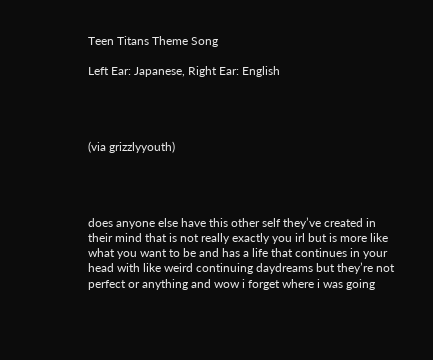Teen Titans Theme Song

Left Ear: Japanese, Right Ear: English




(via grizzlyyouth)




does anyone else have this other self they’ve created in their mind that is not really exactly you irl but is more like what you want to be and has a life that continues in your head with like weird continuing daydreams but they’re not perfect or anything and wow i forget where i was going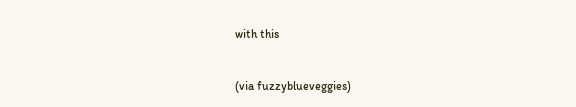with this


(via fuzzyblueveggies)